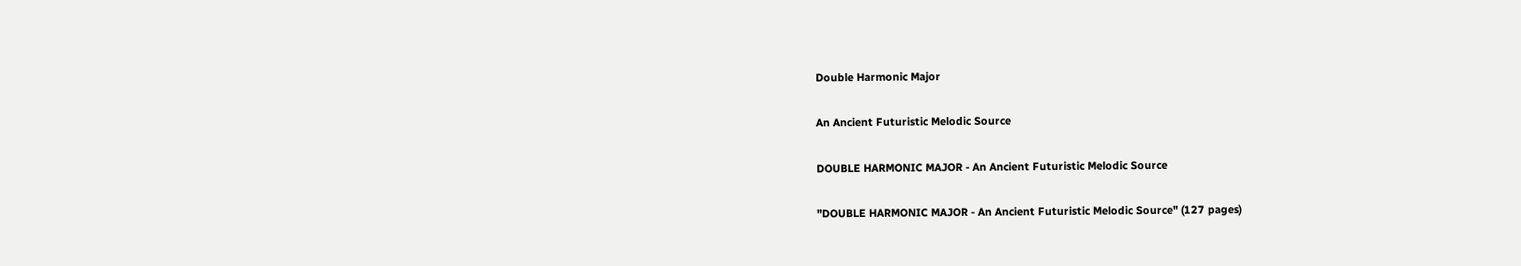Double Harmonic Major

An Ancient Futuristic Melodic Source

DOUBLE HARMONIC MAJOR - An Ancient Futuristic Melodic Source

"DOUBLE HARMONIC MAJOR - An Ancient Futuristic Melodic Source" (127 pages)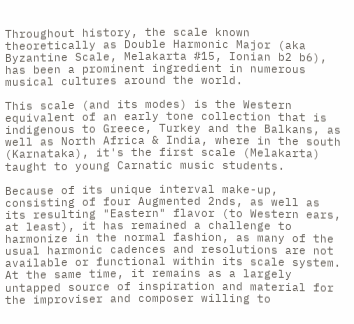Throughout history, the scale known theoretically as Double Harmonic Major (aka Byzantine Scale, Melakarta #15, Ionian b2 b6), has been a prominent ingredient in numerous musical cultures around the world.

This scale (and its modes) is the Western equivalent of an early tone collection that is indigenous to Greece, Turkey and the Balkans, as well as North Africa & India, where in the south (Karnataka), it's the first scale (Melakarta) taught to young Carnatic music students.

Because of its unique interval make-up, consisting of four Augmented 2nds, as well as its resulting "Eastern" flavor (to Western ears, at least), it has remained a challenge to harmonize in the normal fashion, as many of the usual harmonic cadences and resolutions are not available or functional within its scale system. At the same time, it remains as a largely untapped source of inspiration and material for the improviser and composer willing to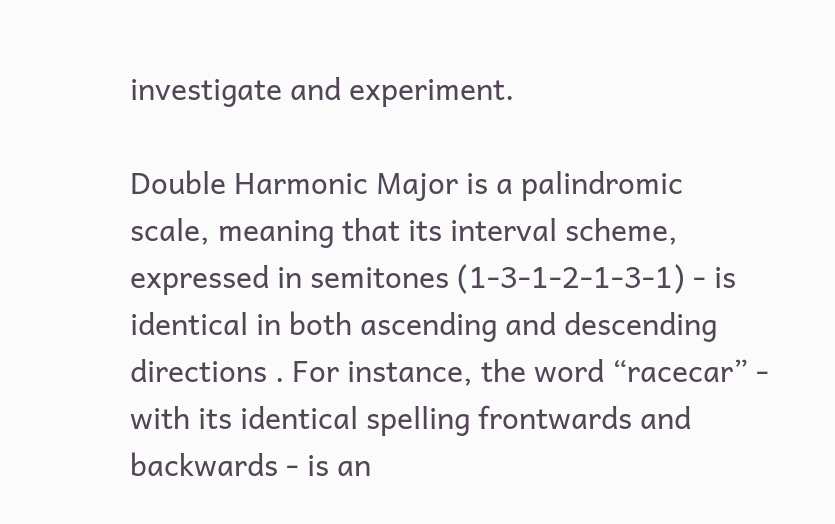investigate and experiment.

Double Harmonic Major is a palindromic scale, meaning that its interval scheme, expressed in semitones (1-3-1-2-1-3-1) - is identical in both ascending and descending directions . For instance, the word “racecar” - with its identical spelling frontwards and backwards - is an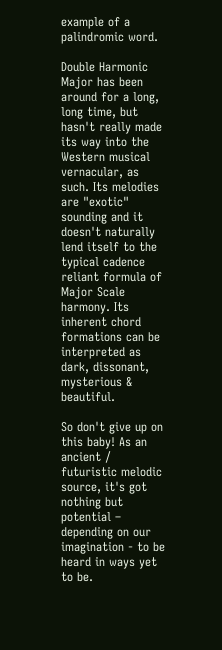example of a palindromic word.

Double Harmonic Major has been around for a long, long time, but hasn't really made its way into the Western musical vernacular, as such. Its melodies are "exotic" sounding and it doesn't naturally lend itself to the typical cadence reliant formula of Major Scale harmony. Its inherent chord formations can be interpreted as dark, dissonant, mysterious & beautiful.

So don't give up on this baby! As an ancient / futuristic melodic source, it's got nothing but potential – depending on our imagination - to be heard in ways yet to be.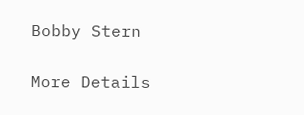Bobby Stern

More Details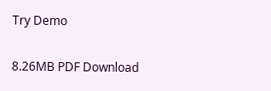Try Demo

8.26MB PDF Download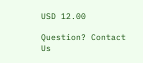USD 12.00

Question? Contact Us